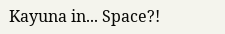Kayuna in... Space?!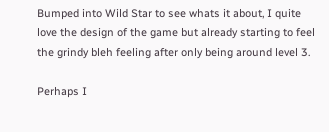Bumped into Wild Star to see whats it about, I quite love the design of the game but already starting to feel the grindy bleh feeling after only being around level 3.

Perhaps I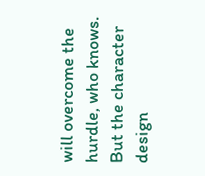will overcome the hurdle, who knows. But the character design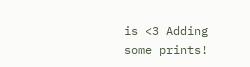is <3 Adding some prints!